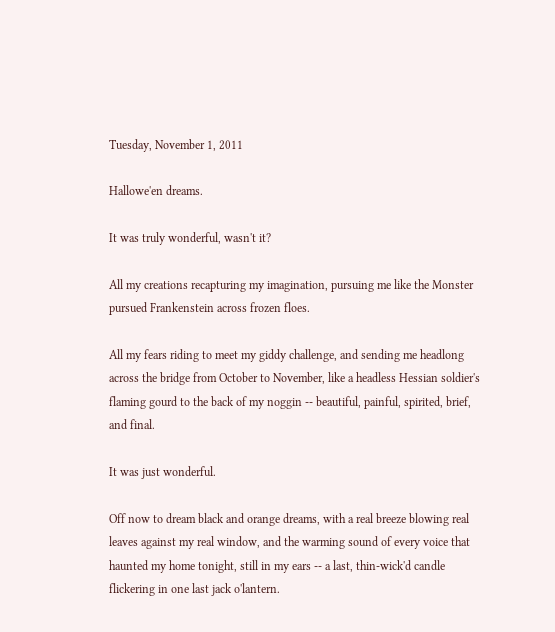Tuesday, November 1, 2011

Hallowe'en dreams.

It was truly wonderful, wasn't it?

All my creations recapturing my imagination, pursuing me like the Monster pursued Frankenstein across frozen floes.

All my fears riding to meet my giddy challenge, and sending me headlong across the bridge from October to November, like a headless Hessian soldier's flaming gourd to the back of my noggin -- beautiful, painful, spirited, brief, and final.

It was just wonderful.

Off now to dream black and orange dreams, with a real breeze blowing real leaves against my real window, and the warming sound of every voice that haunted my home tonight, still in my ears -- a last, thin-wick'd candle flickering in one last jack o'lantern.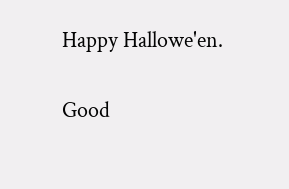Happy Hallowe'en.

Good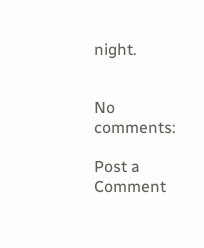night.


No comments:

Post a Comment